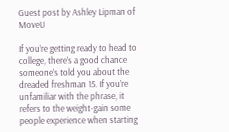Guest post by Ashley Lipman of MoveU

If you’re getting ready to head to college, there’s a good chance someone’s told you about the dreaded freshman 15. If you’re unfamiliar with the phrase, it refers to the weight-gain some people experience when starting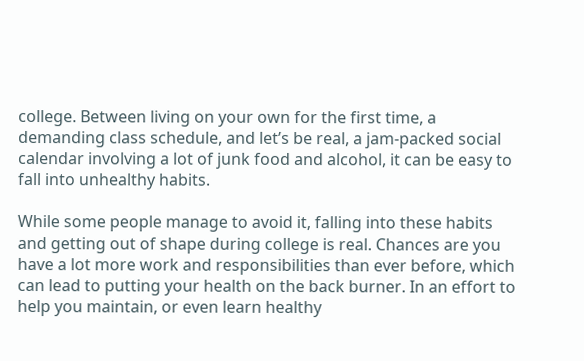college. Between living on your own for the first time, a demanding class schedule, and let’s be real, a jam-packed social calendar involving a lot of junk food and alcohol, it can be easy to fall into unhealthy habits.

While some people manage to avoid it, falling into these habits and getting out of shape during college is real. Chances are you have a lot more work and responsibilities than ever before, which can lead to putting your health on the back burner. In an effort to help you maintain, or even learn healthy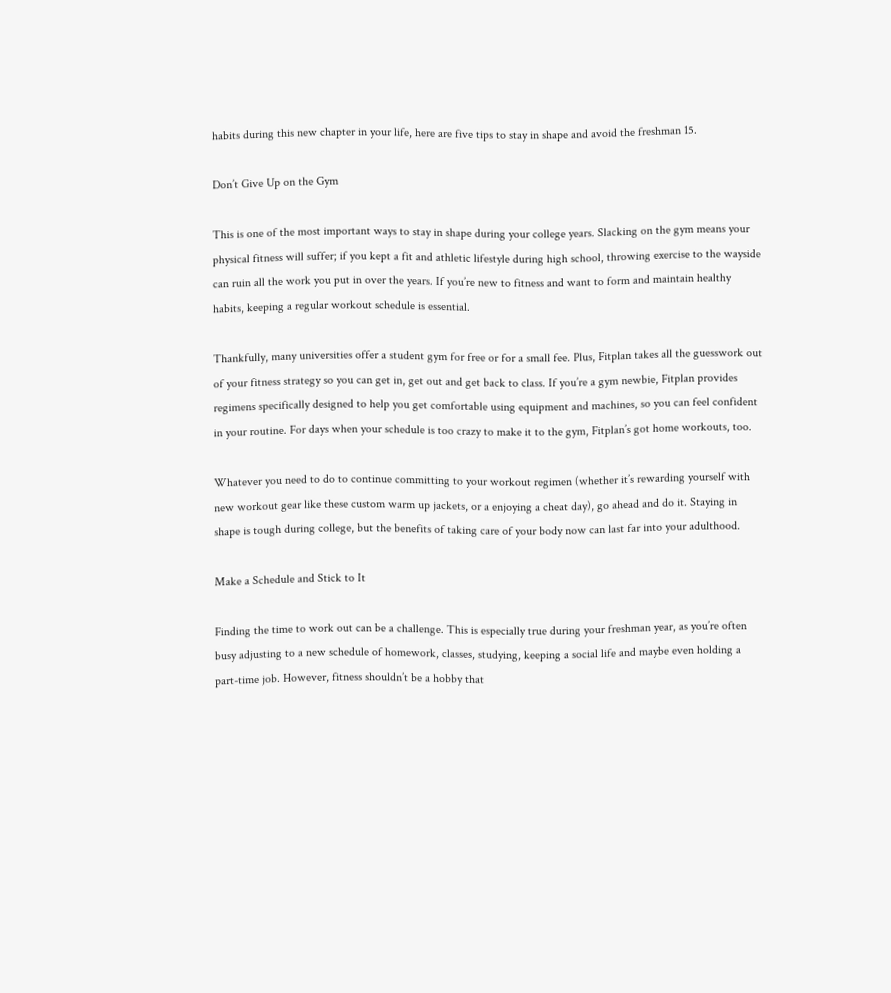habits during this new chapter in your life, here are five tips to stay in shape and avoid the freshman 15.

Don’t Give Up on the Gym

This is one of the most important ways to stay in shape during your college years. Slacking on the gym means your physical fitness will suffer; if you kept a fit and athletic lifestyle during high school, throwing exercise to the wayside can ruin all the work you put in over the years. If you’re new to fitness and want to form and maintain healthy habits, keeping a regular workout schedule is essential.

Thankfully, many universities offer a student gym for free or for a small fee. Plus, Fitplan takes all the guesswork out of your fitness strategy so you can get in, get out and get back to class. If you’re a gym newbie, Fitplan provides regimens specifically designed to help you get comfortable using equipment and machines, so you can feel confident in your routine. For days when your schedule is too crazy to make it to the gym, Fitplan’s got home workouts, too.

Whatever you need to do to continue committing to your workout regimen (whether it’s rewarding yourself with new workout gear like these custom warm up jackets, or a enjoying a cheat day), go ahead and do it. Staying in shape is tough during college, but the benefits of taking care of your body now can last far into your adulthood.

Make a Schedule and Stick to It

Finding the time to work out can be a challenge. This is especially true during your freshman year, as you’re often busy adjusting to a new schedule of homework, classes, studying, keeping a social life and maybe even holding a part-time job. However, fitness shouldn’t be a hobby that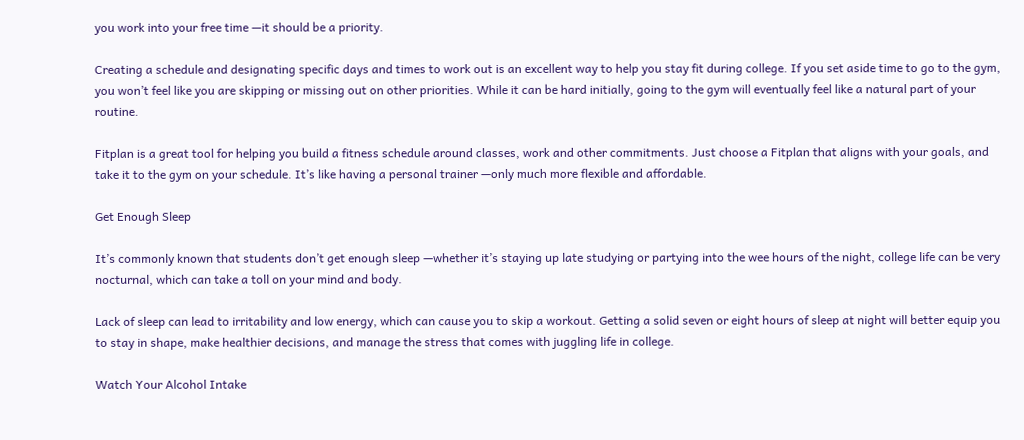you work into your free time —it should be a priority.

Creating a schedule and designating specific days and times to work out is an excellent way to help you stay fit during college. If you set aside time to go to the gym, you won’t feel like you are skipping or missing out on other priorities. While it can be hard initially, going to the gym will eventually feel like a natural part of your routine.

Fitplan is a great tool for helping you build a fitness schedule around classes, work and other commitments. Just choose a Fitplan that aligns with your goals, and take it to the gym on your schedule. It’s like having a personal trainer —only much more flexible and affordable.

Get Enough Sleep

It’s commonly known that students don’t get enough sleep —whether it’s staying up late studying or partying into the wee hours of the night, college life can be very nocturnal, which can take a toll on your mind and body.

Lack of sleep can lead to irritability and low energy, which can cause you to skip a workout. Getting a solid seven or eight hours of sleep at night will better equip you to stay in shape, make healthier decisions, and manage the stress that comes with juggling life in college.

Watch Your Alcohol Intake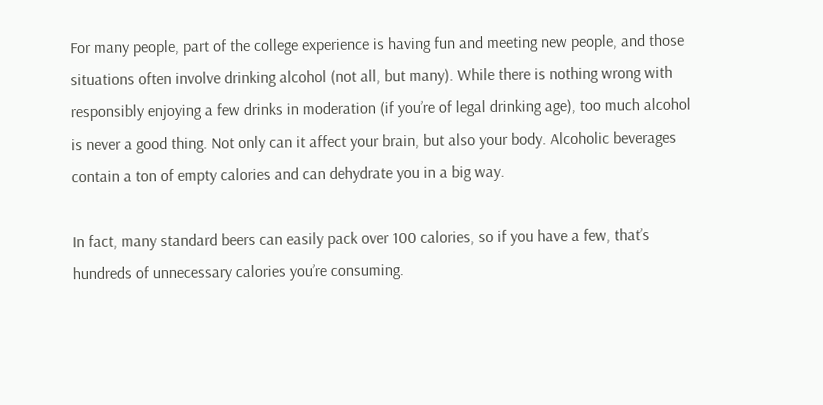For many people, part of the college experience is having fun and meeting new people, and those situations often involve drinking alcohol (not all, but many). While there is nothing wrong with responsibly enjoying a few drinks in moderation (if you’re of legal drinking age), too much alcohol is never a good thing. Not only can it affect your brain, but also your body. Alcoholic beverages contain a ton of empty calories and can dehydrate you in a big way.

In fact, many standard beers can easily pack over 100 calories, so if you have a few, that’s hundreds of unnecessary calories you’re consuming.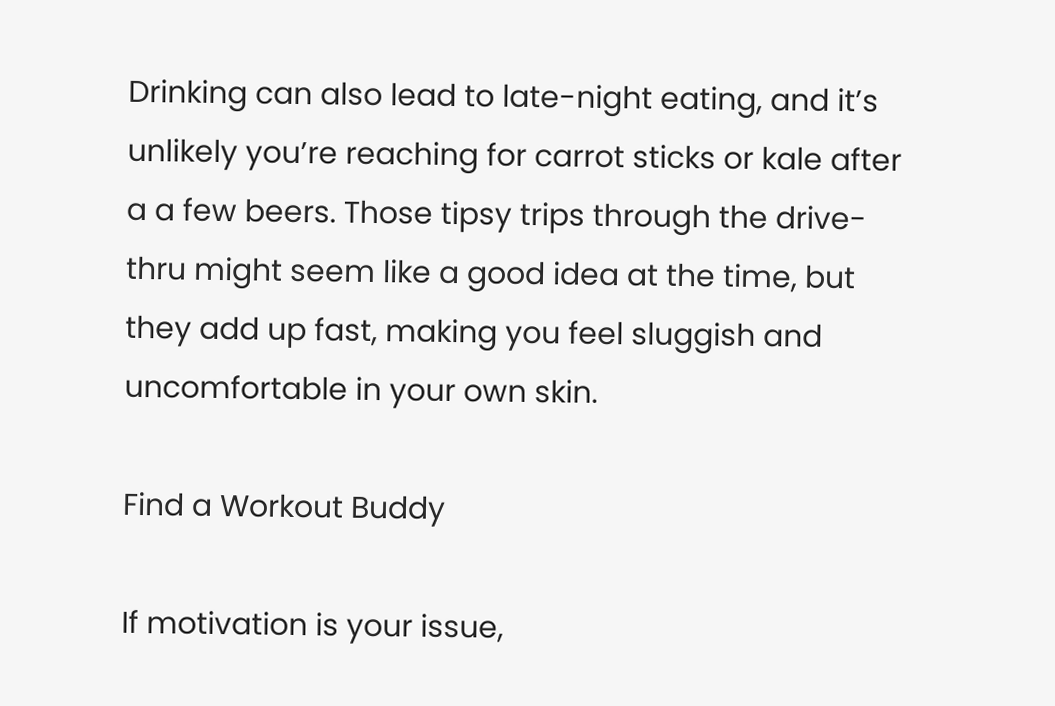Drinking can also lead to late-night eating, and it’s unlikely you’re reaching for carrot sticks or kale after a a few beers. Those tipsy trips through the drive-thru might seem like a good idea at the time, but they add up fast, making you feel sluggish and uncomfortable in your own skin.

Find a Workout Buddy

If motivation is your issue,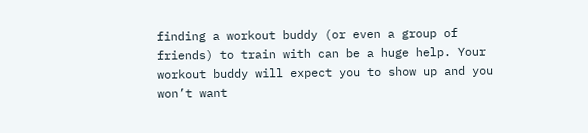finding a workout buddy (or even a group of friends) to train with can be a huge help. Your workout buddy will expect you to show up and you won’t want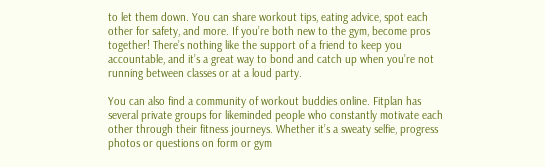to let them down. You can share workout tips, eating advice, spot each other for safety, and more. If you’re both new to the gym, become pros together! There’s nothing like the support of a friend to keep you accountable, and it’s a great way to bond and catch up when you’re not running between classes or at a loud party.

You can also find a community of workout buddies online. Fitplan has several private groups for likeminded people who constantly motivate each other through their fitness journeys. Whether it’s a sweaty selfie, progress photos or questions on form or gym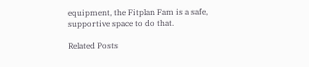equipment, the Fitplan Fam is a safe, supportive space to do that.

Related Posts